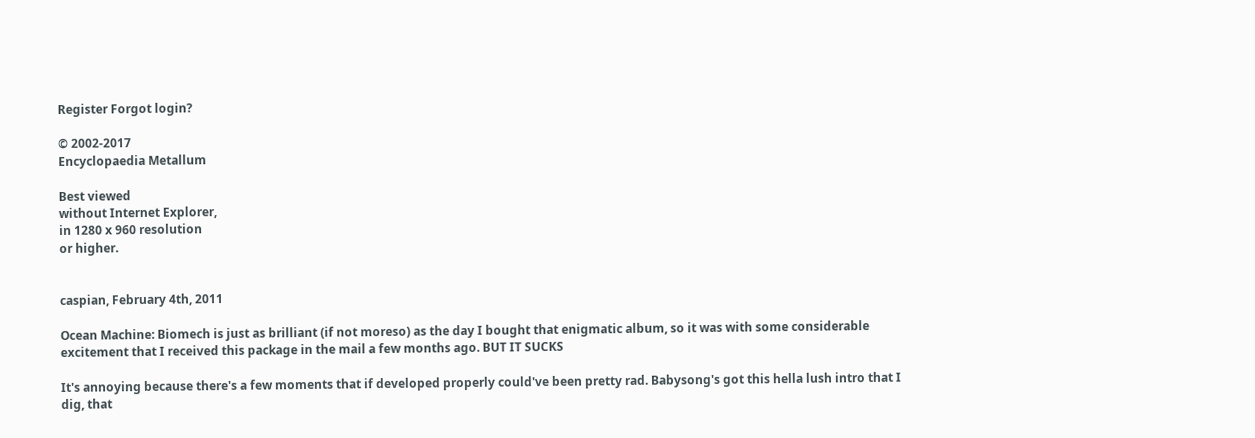Register Forgot login?

© 2002-2017
Encyclopaedia Metallum

Best viewed
without Internet Explorer,
in 1280 x 960 resolution
or higher.


caspian, February 4th, 2011

Ocean Machine: Biomech is just as brilliant (if not moreso) as the day I bought that enigmatic album, so it was with some considerable excitement that I received this package in the mail a few months ago. BUT IT SUCKS

It's annoying because there's a few moments that if developed properly could've been pretty rad. Babysong's got this hella lush intro that I dig, that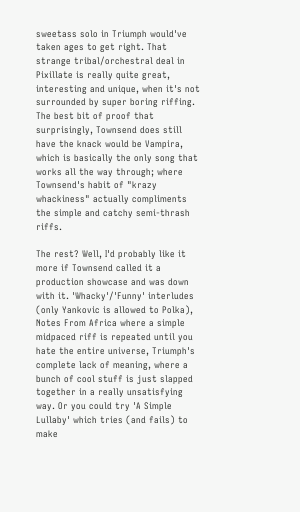sweetass solo in Triumph would've taken ages to get right. That strange tribal/orchestral deal in Pixillate is really quite great, interesting and unique, when it's not surrounded by super boring riffing. The best bit of proof that surprisingly, Townsend does still have the knack would be Vampira, which is basically the only song that works all the way through; where Townsend's habit of "krazy whackiness" actually compliments the simple and catchy semi-thrash riffs.

The rest? Well, I'd probably like it more if Townsend called it a production showcase and was down with it. 'Whacky'/'Funny' interludes (only Yankovic is allowed to Polka), Notes From Africa where a simple midpaced riff is repeated until you hate the entire universe, Triumph's complete lack of meaning, where a bunch of cool stuff is just slapped together in a really unsatisfying way. Or you could try 'A Simple Lullaby' which tries (and fails) to make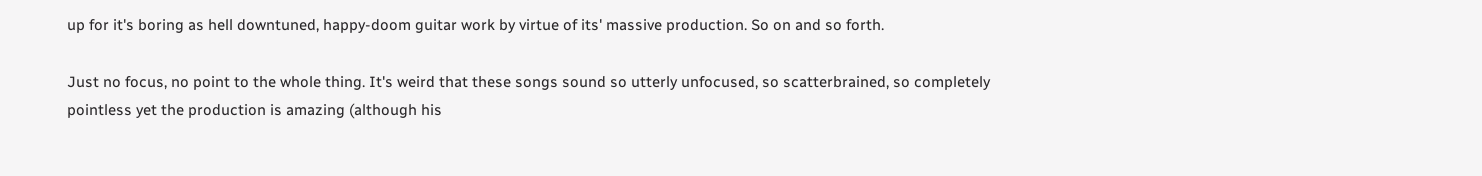up for it's boring as hell downtuned, happy-doom guitar work by virtue of its' massive production. So on and so forth.

Just no focus, no point to the whole thing. It's weird that these songs sound so utterly unfocused, so scatterbrained, so completely pointless yet the production is amazing (although his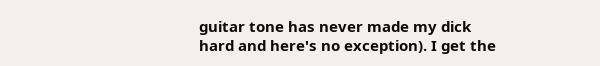guitar tone has never made my dick hard and here's no exception). I get the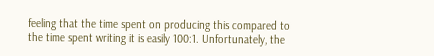feeling that the time spent on producing this compared to the time spent writing it is easily 100:1. Unfortunately, the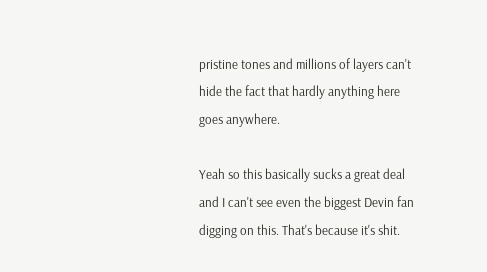pristine tones and millions of layers can't hide the fact that hardly anything here goes anywhere.

Yeah so this basically sucks a great deal and I can't see even the biggest Devin fan digging on this. That's because it's shit.